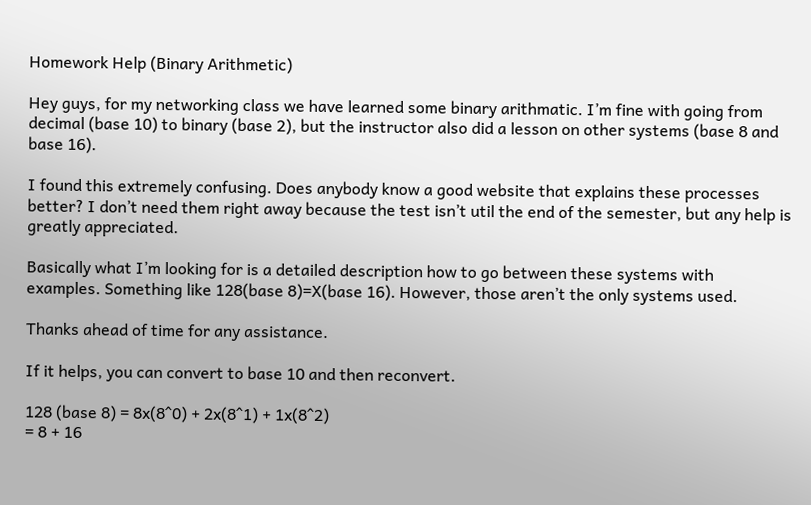Homework Help (Binary Arithmetic)

Hey guys, for my networking class we have learned some binary arithmatic. I’m fine with going from decimal (base 10) to binary (base 2), but the instructor also did a lesson on other systems (base 8 and base 16).

I found this extremely confusing. Does anybody know a good website that explains these processes better? I don’t need them right away because the test isn’t util the end of the semester, but any help is greatly appreciated.

Basically what I’m looking for is a detailed description how to go between these systems with examples. Something like 128(base 8)=X(base 16). However, those aren’t the only systems used.

Thanks ahead of time for any assistance.

If it helps, you can convert to base 10 and then reconvert.

128 (base 8) = 8x(8^0) + 2x(8^1) + 1x(8^2)
= 8 + 16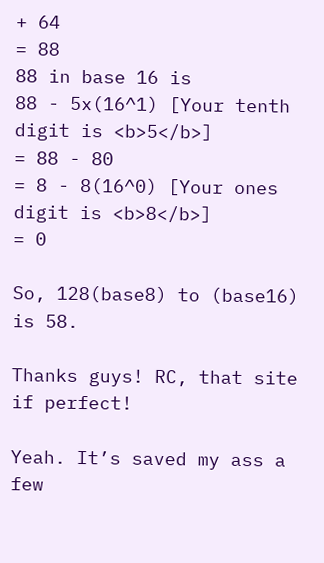+ 64
= 88
88 in base 16 is
88 - 5x(16^1) [Your tenth digit is <b>5</b>]
= 88 - 80
= 8 - 8(16^0) [Your ones digit is <b>8</b>]
= 0

So, 128(base8) to (base16) is 58.

Thanks guys! RC, that site if perfect!

Yeah. It’s saved my ass a few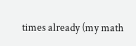times already (my math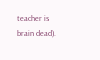teacher is brain dead).